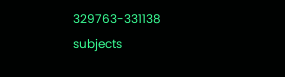329763-331138 subjects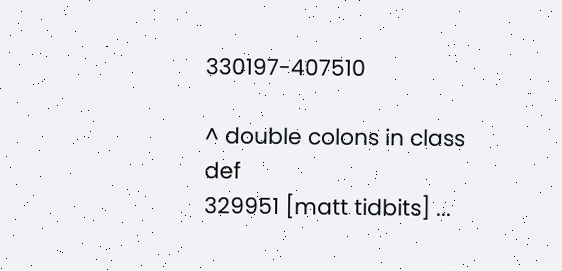330197-407510

^ double colons in class def
329951 [matt tidbits] ...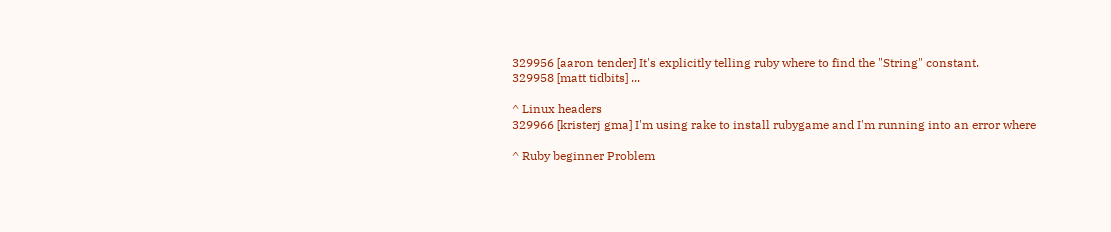329956 [aaron tender] It's explicitly telling ruby where to find the "String" constant.
329958 [matt tidbits] ...

^ Linux headers
329966 [kristerj gma] I'm using rake to install rubygame and I'm running into an error where

^ Ruby beginner Problem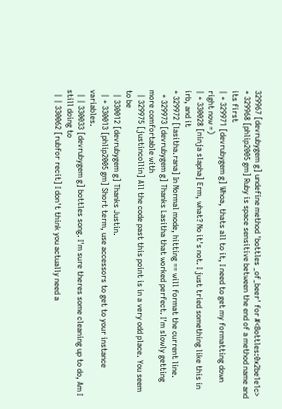329967 [devrubygem g] undefine method 'bottles _of_beer' for #<Bottles:0x2be1e1c>
+ 329968 [phlip2005 gm] Ruby is space sensitive between the end of a method name and its first
| + 329971 [devrubygem g] Whoa, thats all to it, I need to get my formatting down right now =)
| + 330028 [ninja slapha] Erm, what? No it's not. I just tried something like this in irb, and it
+ 329972 [lasitha.rana] In Normal mode, hitting == will format the current line.
  + 329973 [devrubygem g] Thanks Lasitha that worked perfect. I'm slowly getting more comfortable with
  | 329975 [justincollin] All the code past this point is in a very odd place. You seem to be
  | 330012 [devrubygem g] Thanks Justin.
  | + 330013 [phlip2005 gm] Short term, use accessors to get to your instance variables.
  | | 330033 [devrubygem g] bottles song. I'm sure theres some cleaning up to do, Am I still doing to
  | | 330062 [rubfor recit] I don't think you actually need a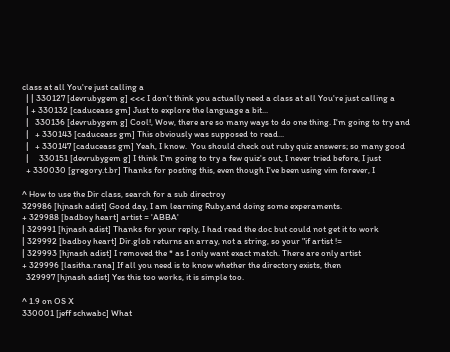class at all You're just calling a
  | | 330127 [devrubygem g] <<< I don't think you actually need a class at all You're just calling a
  | + 330132 [caduceass gm] Just to explore the language a bit...
  |   330136 [devrubygem g] Cool!, Wow, there are so many ways to do one thing. I'm going to try and
  |   + 330143 [caduceass gm] This obviously was supposed to read...
  |   + 330147 [caduceass gm] Yeah, I know.  You should check out ruby quiz answers; so many good
  |     330151 [devrubygem g] I think I'm going to try a few quiz's out, I never tried before, I just
  + 330030 [gregory.t.br] Thanks for posting this, even though I've been using vim forever, I

^ How to use the Dir class, search for a sub directroy
329986 [hjnash adist] Good day, I am learning Ruby,and doing some experaments.
+ 329988 [badboy heart] artist = 'ABBA'
| 329991 [hjnash adist] Thanks for your reply, I had read the doc but could not get it to work
| 329992 [badboy heart] Dir.glob returns an array, not a string, so your "if artist !=
| 329993 [hjnash adist] I removed the * as I only want exact match. There are only artist
+ 329996 [lasitha.rana] If all you need is to know whether the directory exists, then
  329997 [hjnash adist] Yes this too works, it is simple too.

^ 1.9 on OS X
330001 [jeff schwabc] What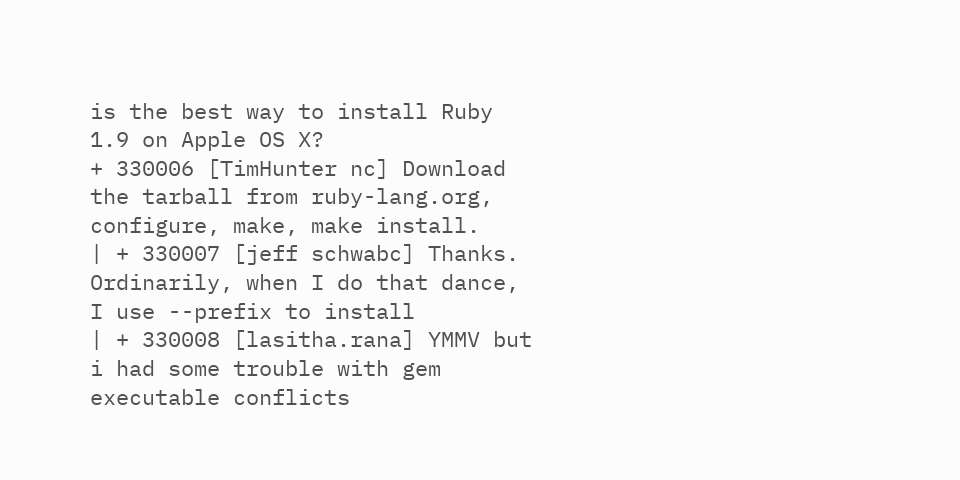is the best way to install Ruby 1.9 on Apple OS X?
+ 330006 [TimHunter nc] Download the tarball from ruby-lang.org, configure, make, make install.
| + 330007 [jeff schwabc] Thanks.  Ordinarily, when I do that dance, I use --prefix to install
| + 330008 [lasitha.rana] YMMV but i had some trouble with gem executable conflicts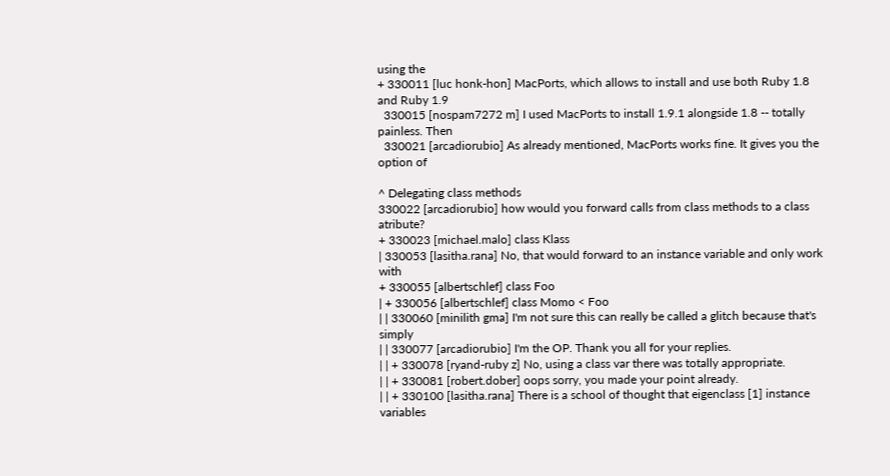using the
+ 330011 [luc honk-hon] MacPorts, which allows to install and use both Ruby 1.8 and Ruby 1.9
  330015 [nospam7272 m] I used MacPorts to install 1.9.1 alongside 1.8 -- totally painless. Then
  330021 [arcadiorubio] As already mentioned, MacPorts works fine. It gives you the option of

^ Delegating class methods
330022 [arcadiorubio] how would you forward calls from class methods to a class atribute?
+ 330023 [michael.malo] class Klass
| 330053 [lasitha.rana] No, that would forward to an instance variable and only work with
+ 330055 [albertschlef] class Foo
| + 330056 [albertschlef] class Momo < Foo
| | 330060 [minilith gma] I'm not sure this can really be called a glitch because that's simply
| | 330077 [arcadiorubio] I'm the OP. Thank you all for your replies.
| | + 330078 [ryand-ruby z] No, using a class var there was totally appropriate.
| | + 330081 [robert.dober] oops sorry, you made your point already.
| | + 330100 [lasitha.rana] There is a school of thought that eigenclass [1] instance variables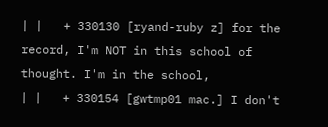| |   + 330130 [ryand-ruby z] for the record, I'm NOT in this school of thought. I'm in the school,
| |   + 330154 [gwtmp01 mac.] I don't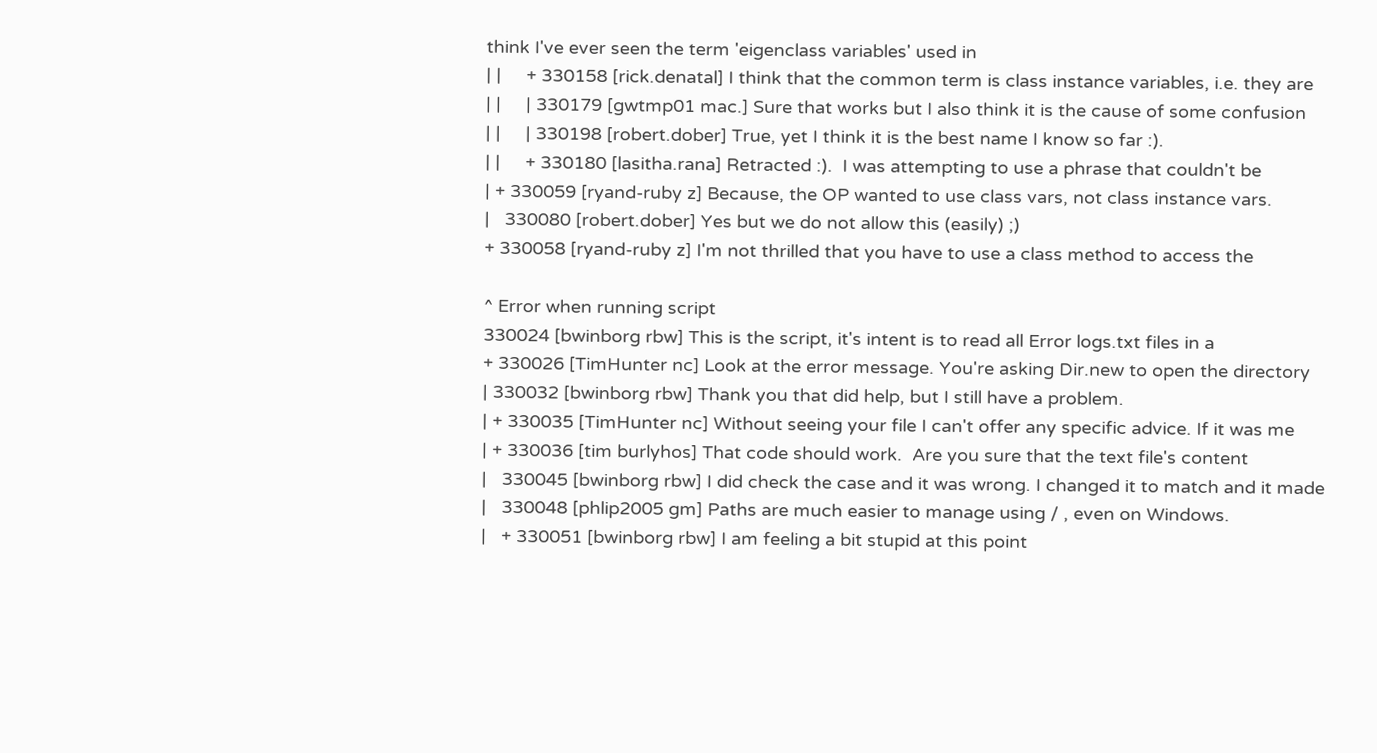think I've ever seen the term 'eigenclass variables' used in
| |     + 330158 [rick.denatal] I think that the common term is class instance variables, i.e. they are
| |     | 330179 [gwtmp01 mac.] Sure that works but I also think it is the cause of some confusion
| |     | 330198 [robert.dober] True, yet I think it is the best name I know so far :).
| |     + 330180 [lasitha.rana] Retracted :).  I was attempting to use a phrase that couldn't be
| + 330059 [ryand-ruby z] Because, the OP wanted to use class vars, not class instance vars.
|   330080 [robert.dober] Yes but we do not allow this (easily) ;)
+ 330058 [ryand-ruby z] I'm not thrilled that you have to use a class method to access the

^ Error when running script
330024 [bwinborg rbw] This is the script, it's intent is to read all Error logs.txt files in a
+ 330026 [TimHunter nc] Look at the error message. You're asking Dir.new to open the directory
| 330032 [bwinborg rbw] Thank you that did help, but I still have a problem.
| + 330035 [TimHunter nc] Without seeing your file I can't offer any specific advice. If it was me
| + 330036 [tim burlyhos] That code should work.  Are you sure that the text file's content
|   330045 [bwinborg rbw] I did check the case and it was wrong. I changed it to match and it made
|   330048 [phlip2005 gm] Paths are much easier to manage using / , even on Windows.
|   + 330051 [bwinborg rbw] I am feeling a bit stupid at this point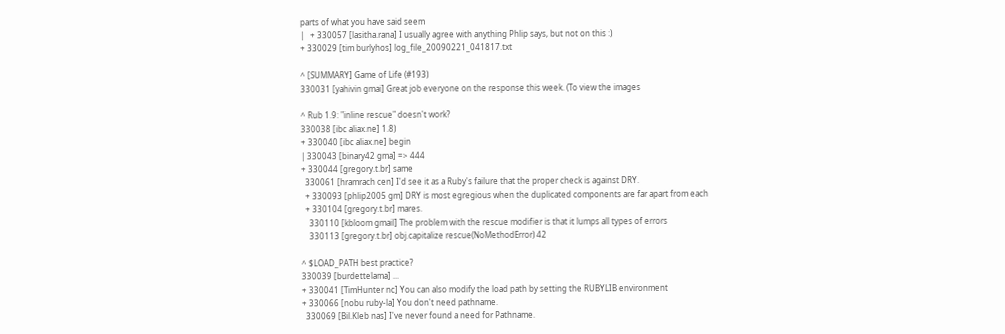parts of what you have said seem
|   + 330057 [lasitha.rana] I usually agree with anything Phlip says, but not on this :)
+ 330029 [tim burlyhos] log_file_20090221_041817.txt

^ [SUMMARY] Game of Life (#193)
330031 [yahivin gmai] Great job everyone on the response this week. (To view the images

^ Rub 1.9: "inline rescue" doesn't work?
330038 [ibc aliax.ne] 1.8)
+ 330040 [ibc aliax.ne] begin
| 330043 [binary42 gma] => 444
+ 330044 [gregory.t.br] same
  330061 [hramrach cen] I'd see it as a Ruby's failure that the proper check is against DRY.
  + 330093 [phlip2005 gm] DRY is most egregious when the duplicated components are far apart from each
  + 330104 [gregory.t.br] mares.
    330110 [kbloom gmail] The problem with the rescue modifier is that it lumps all types of errors
    330113 [gregory.t.br] obj.capitalize rescue(NoMethodError) 42

^ $LOAD_PATH best practice?
330039 [burdettelama] ...
+ 330041 [TimHunter nc] You can also modify the load path by setting the RUBYLIB environment
+ 330066 [nobu ruby-la] You don't need pathname.
  330069 [Bil.Kleb nas] I've never found a need for Pathname.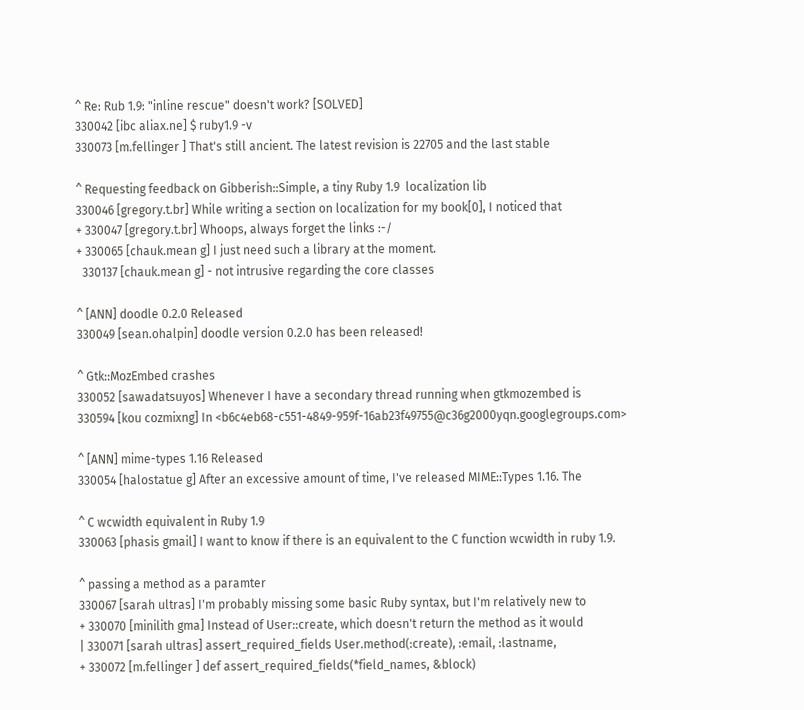^ Re: Rub 1.9: "inline rescue" doesn't work? [SOLVED]
330042 [ibc aliax.ne] $ ruby1.9 -v
330073 [m.fellinger ] That's still ancient. The latest revision is 22705 and the last stable

^ Requesting feedback on Gibberish::Simple, a tiny Ruby 1.9  localization lib
330046 [gregory.t.br] While writing a section on localization for my book[0], I noticed that
+ 330047 [gregory.t.br] Whoops, always forget the links :-/
+ 330065 [chauk.mean g] I just need such a library at the moment.
  330137 [chauk.mean g] - not intrusive regarding the core classes

^ [ANN] doodle 0.2.0 Released
330049 [sean.ohalpin] doodle version 0.2.0 has been released!

^ Gtk::MozEmbed crashes
330052 [sawadatsuyos] Whenever I have a secondary thread running when gtkmozembed is
330594 [kou cozmixng] In <b6c4eb68-c551-4849-959f-16ab23f49755@c36g2000yqn.googlegroups.com>

^ [ANN] mime-types 1.16 Released
330054 [halostatue g] After an excessive amount of time, I've released MIME::Types 1.16. The

^ C wcwidth equivalent in Ruby 1.9
330063 [phasis gmail] I want to know if there is an equivalent to the C function wcwidth in ruby 1.9.

^ passing a method as a paramter
330067 [sarah ultras] I'm probably missing some basic Ruby syntax, but I'm relatively new to
+ 330070 [minilith gma] Instead of User::create, which doesn't return the method as it would
| 330071 [sarah ultras] assert_required_fields User.method(:create), :email, :lastname,
+ 330072 [m.fellinger ] def assert_required_fields(*field_names, &block)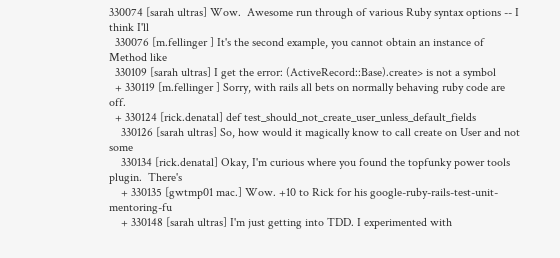330074 [sarah ultras] Wow.  Awesome run through of various Ruby syntax options -- I think I'll
  330076 [m.fellinger ] It's the second example, you cannot obtain an instance of Method like
  330109 [sarah ultras] I get the error: (ActiveRecord::Base).create> is not a symbol
  + 330119 [m.fellinger ] Sorry, with rails all bets on normally behaving ruby code are off.
  + 330124 [rick.denatal] def test_should_not_create_user_unless_default_fields
    330126 [sarah ultras] So, how would it magically know to call create on User and not some
    330134 [rick.denatal] Okay, I'm curious where you found the topfunky power tools plugin.  There's
    + 330135 [gwtmp01 mac.] Wow. +10 to Rick for his google-ruby-rails-test-unit-mentoring-fu
    + 330148 [sarah ultras] I'm just getting into TDD. I experimented with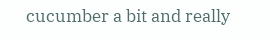cucumber a bit and really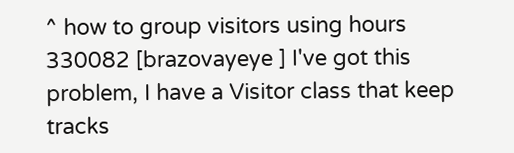^ how to group visitors using hours
330082 [brazovayeye ] I've got this problem, I have a Visitor class that keep tracks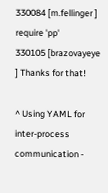330084 [m.fellinger ] require 'pp'
330105 [brazovayeye ] Thanks for that!

^ Using YAML for inter-process communication -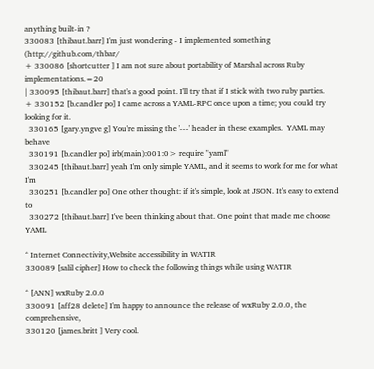anything built-in ?
330083 [thibaut.barr] I'm just wondering - I implemented something (http://github.com/thbar/
+ 330086 [shortcutter ] I am not sure about portability of Marshal across Ruby implementations.=20
| 330095 [thibaut.barr] that's a good point. I'll try that if I stick with two ruby parties.
+ 330152 [b.candler po] I came across a YAML-RPC once upon a time; you could try looking for it.
  330165 [gary.yngve g] You're missing the '---' header in these examples.  YAML may behave
  330191 [b.candler po] irb(main):001:0> require "yaml"
  330245 [thibaut.barr] yeah I'm only simple YAML, and it seems to work for me for what I'm
  330251 [b.candler po] One other thought: if it's simple, look at JSON. It's easy to extend to
  330272 [thibaut.barr] I've been thinking about that. One point that made me choose YAML

^ Internet Connectivity,Website accessibility in WATIR
330089 [salil cipher] How to check the following things while using WATIR

^ [ANN] wxRuby 2.0.0
330091 [aff28 delete] I'm happy to announce the release of wxRuby 2.0.0, the comprehensive,
330120 [james.britt ] Very cool.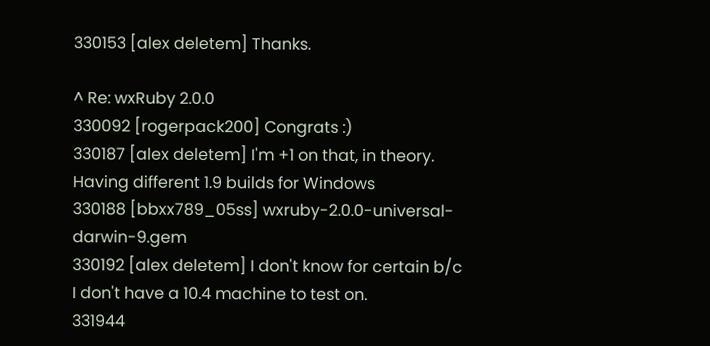330153 [alex deletem] Thanks.

^ Re: wxRuby 2.0.0
330092 [rogerpack200] Congrats :)
330187 [alex deletem] I'm +1 on that, in theory. Having different 1.9 builds for Windows
330188 [bbxx789_05ss] wxruby-2.0.0-universal-darwin-9.gem
330192 [alex deletem] I don't know for certain b/c I don't have a 10.4 machine to test on.
331944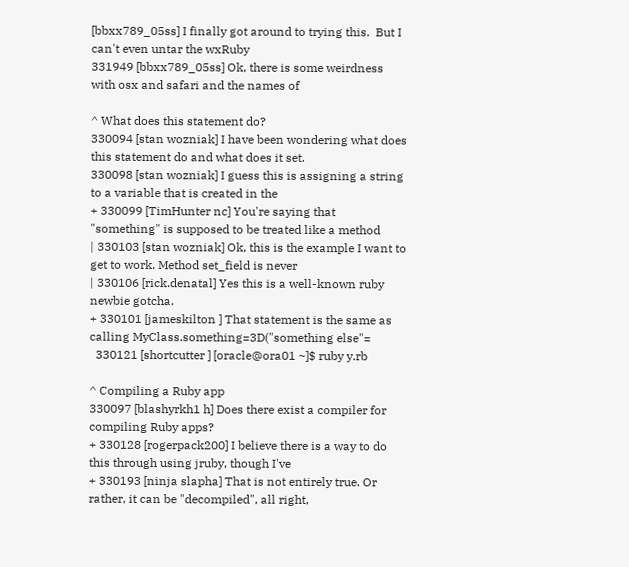[bbxx789_05ss] I finally got around to trying this.  But I can't even untar the wxRuby
331949 [bbxx789_05ss] Ok, there is some weirdness with osx and safari and the names of

^ What does this statement do?
330094 [stan wozniak] I have been wondering what does this statement do and what does it set.
330098 [stan wozniak] I guess this is assigning a string to a variable that is created in the
+ 330099 [TimHunter nc] You're saying that "something" is supposed to be treated like a method
| 330103 [stan wozniak] Ok, this is the example I want to get to work. Method set_field is never
| 330106 [rick.denatal] Yes this is a well-known ruby newbie gotcha.
+ 330101 [jameskilton ] That statement is the same as calling MyClass.something=3D("something else"=
  330121 [shortcutter ] [oracle@ora01 ~]$ ruby y.rb

^ Compiling a Ruby app
330097 [blashyrkh1 h] Does there exist a compiler for compiling Ruby apps?
+ 330128 [rogerpack200] I believe there is a way to do this through using jruby, though I've
+ 330193 [ninja slapha] That is not entirely true. Or rather, it can be "decompiled", all right,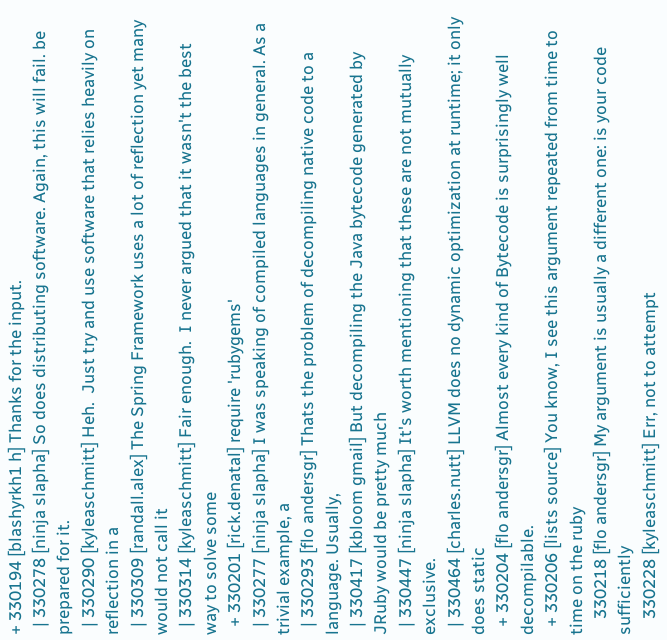+ 330194 [blashyrkh1 h] Thanks for the input.
  | 330278 [ninja slapha] So does distributing software. Again, this will fail. be prepared for it.
  | 330290 [kyleaschmitt] Heh.  Just try and use software that relies heavily on reflection in a
  | 330309 [randall.alex] The Spring Framework uses a lot of reflection yet many would not call it
  | 330314 [kyleaschmitt] Fair enough.  I never argued that it wasn't the best way to solve some
  + 330201 [rick.denatal] require 'rubygems'
  | 330277 [ninja slapha] I was speaking of compiled languages in general. As a trivial example, a
  | 330293 [flo andersgr] Thats the problem of decompiling native code to a language. Usually,
  | 330417 [kbloom gmail] But decompiling the Java bytecode generated by JRuby would be pretty much
  | 330447 [ninja slapha] It's worth mentioning that these are not mutually exclusive.
  | 330464 [charles.nutt] LLVM does no dynamic optimization at runtime; it only does static
  + 330204 [flo andersgr] Almost every kind of Bytecode is surprisingly well decompilable.
  + 330206 [lists source] You know, I see this argument repeated from time to time on the ruby
    330218 [flo andersgr] My argument is usually a different one: is your code sufficiently
    330228 [kyleaschmitt] Err, not to attempt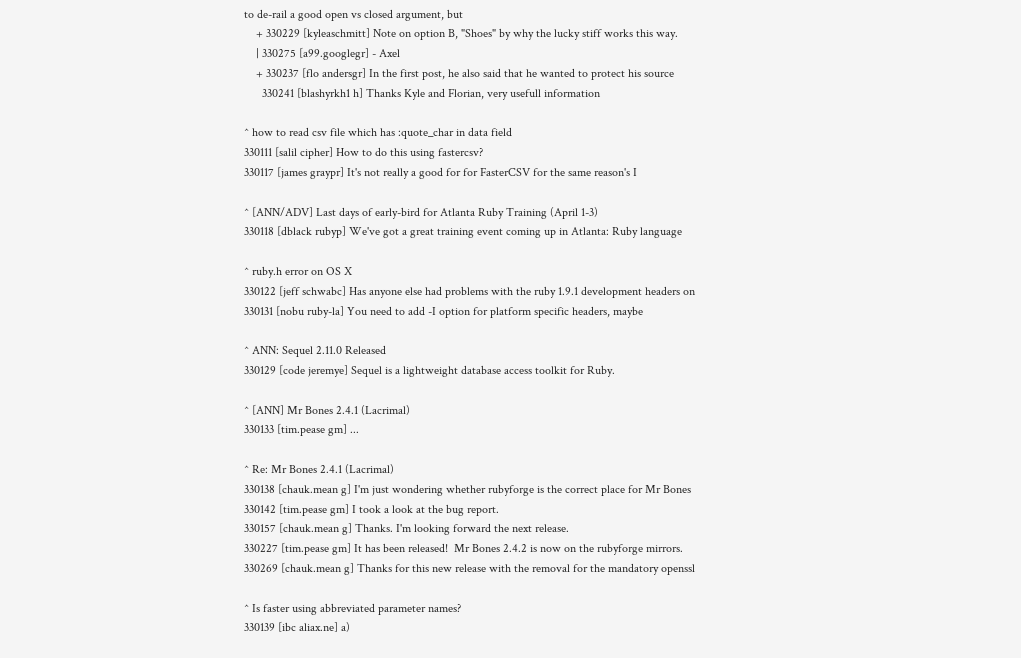to de-rail a good open vs closed argument, but
    + 330229 [kyleaschmitt] Note on option B, "Shoes" by why the lucky stiff works this way.
    | 330275 [a99.googlegr] - Axel
    + 330237 [flo andersgr] In the first post, he also said that he wanted to protect his source
      330241 [blashyrkh1 h] Thanks Kyle and Florian, very usefull information

^ how to read csv file which has :quote_char in data field
330111 [salil cipher] How to do this using fastercsv?
330117 [james graypr] It's not really a good for for FasterCSV for the same reason's I

^ [ANN/ADV] Last days of early-bird for Atlanta Ruby Training (April 1-3)
330118 [dblack rubyp] We've got a great training event coming up in Atlanta: Ruby language

^ ruby.h error on OS X
330122 [jeff schwabc] Has anyone else had problems with the ruby 1.9.1 development headers on
330131 [nobu ruby-la] You need to add -I option for platform specific headers, maybe

^ ANN: Sequel 2.11.0 Released
330129 [code jeremye] Sequel is a lightweight database access toolkit for Ruby.

^ [ANN] Mr Bones 2.4.1 (Lacrimal)
330133 [tim.pease gm] ...

^ Re: Mr Bones 2.4.1 (Lacrimal)
330138 [chauk.mean g] I'm just wondering whether rubyforge is the correct place for Mr Bones
330142 [tim.pease gm] I took a look at the bug report.
330157 [chauk.mean g] Thanks. I'm looking forward the next release.
330227 [tim.pease gm] It has been released!  Mr Bones 2.4.2 is now on the rubyforge mirrors.
330269 [chauk.mean g] Thanks for this new release with the removal for the mandatory openssl

^ Is faster using abbreviated parameter names?
330139 [ibc aliax.ne] a)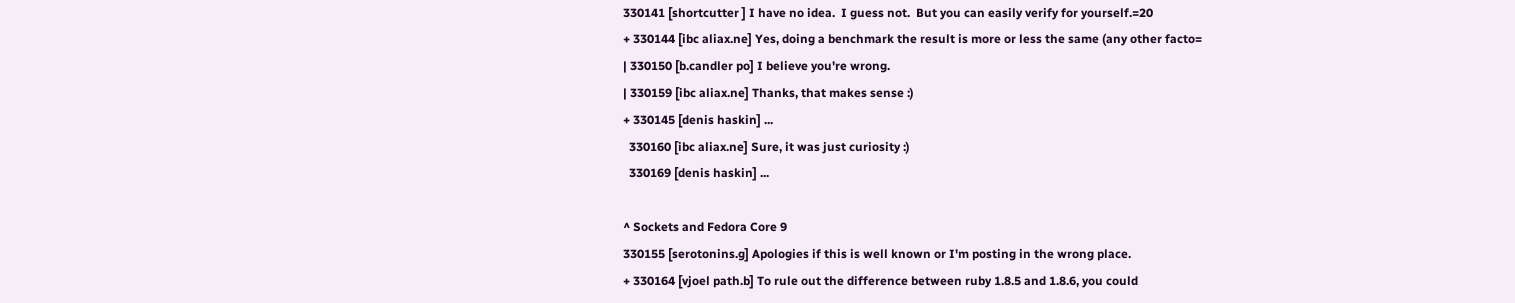330141 [shortcutter ] I have no idea.  I guess not.  But you can easily verify for yourself.=20
+ 330144 [ibc aliax.ne] Yes, doing a benchmark the result is more or less the same (any other facto=
| 330150 [b.candler po] I believe you're wrong.
| 330159 [ibc aliax.ne] Thanks, that makes sense :)
+ 330145 [denis haskin] ...
  330160 [ibc aliax.ne] Sure, it was just curiosity :)
  330169 [denis haskin] ...

^ Sockets and Fedora Core 9
330155 [serotonins.g] Apologies if this is well known or I'm posting in the wrong place.
+ 330164 [vjoel path.b] To rule out the difference between ruby 1.8.5 and 1.8.6, you could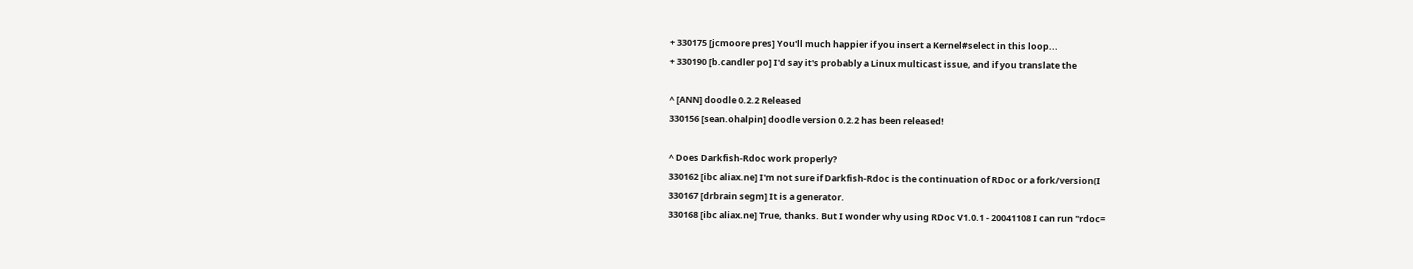+ 330175 [jcmoore pres] You'll much happier if you insert a Kernel#select in this loop...
+ 330190 [b.candler po] I'd say it's probably a Linux multicast issue, and if you translate the

^ [ANN] doodle 0.2.2 Released
330156 [sean.ohalpin] doodle version 0.2.2 has been released!

^ Does Darkfish-Rdoc work properly?
330162 [ibc aliax.ne] I'm not sure if Darkfish-Rdoc is the continuation of RDoc or a fork/version(I
330167 [drbrain segm] It is a generator.
330168 [ibc aliax.ne] True, thanks. But I wonder why using RDoc V1.0.1 - 20041108 I can run "rdoc=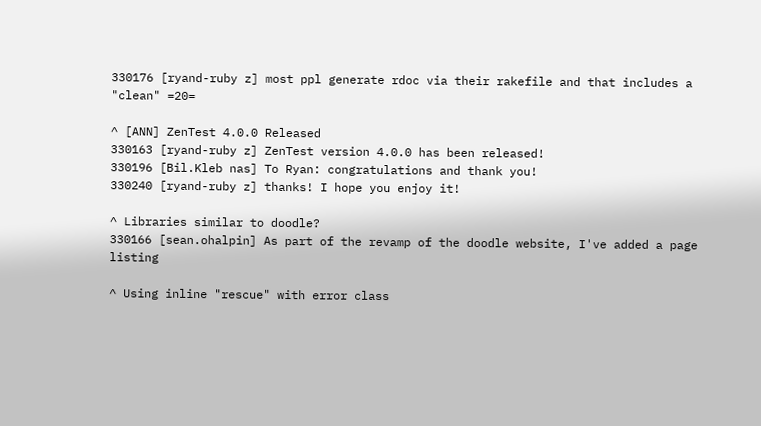330176 [ryand-ruby z] most ppl generate rdoc via their rakefile and that includes a "clean" =20=

^ [ANN] ZenTest 4.0.0 Released
330163 [ryand-ruby z] ZenTest version 4.0.0 has been released!
330196 [Bil.Kleb nas] To Ryan: congratulations and thank you!
330240 [ryand-ruby z] thanks! I hope you enjoy it!

^ Libraries similar to doodle?
330166 [sean.ohalpin] As part of the revamp of the doodle website, I've added a page listing

^ Using inline "rescue" with error class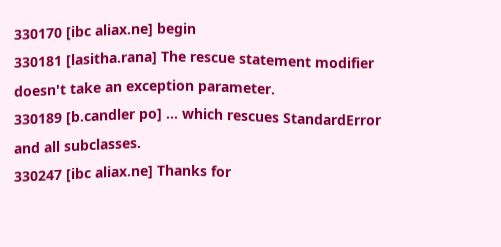330170 [ibc aliax.ne] begin
330181 [lasitha.rana] The rescue statement modifier doesn't take an exception parameter.
330189 [b.candler po] ... which rescues StandardError and all subclasses.
330247 [ibc aliax.ne] Thanks for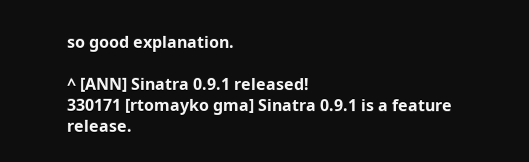so good explanation.

^ [ANN] Sinatra 0.9.1 released!
330171 [rtomayko gma] Sinatra 0.9.1 is a feature release.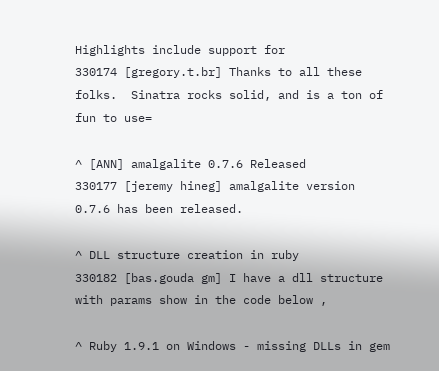Highlights include support for
330174 [gregory.t.br] Thanks to all these folks.  Sinatra rocks solid, and is a ton of fun to use=

^ [ANN] amalgalite 0.7.6 Released
330177 [jeremy hineg] amalgalite version 0.7.6 has been released.

^ DLL structure creation in ruby
330182 [bas.gouda gm] I have a dll structure with params show in the code below ,

^ Ruby 1.9.1 on Windows - missing DLLs in gem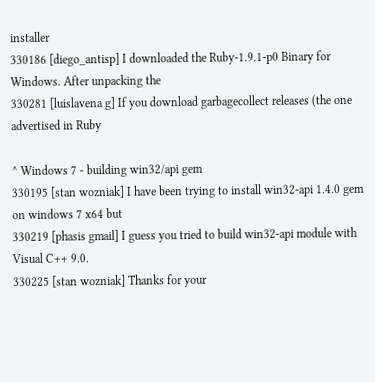installer
330186 [diego_antisp] I downloaded the Ruby-1.9.1-p0 Binary for Windows. After unpacking the
330281 [luislavena g] If you download garbagecollect releases (the one advertised in Ruby

^ Windows 7 - building win32/api gem
330195 [stan wozniak] I have been trying to install win32-api 1.4.0 gem on windows 7 x64 but
330219 [phasis gmail] I guess you tried to build win32-api module with Visual C++ 9.0.
330225 [stan wozniak] Thanks for your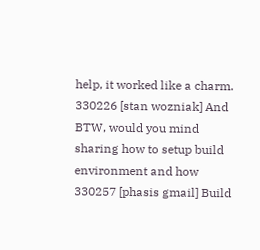help, it worked like a charm.
330226 [stan wozniak] And BTW, would you mind sharing how to setup build environment and how
330257 [phasis gmail] Build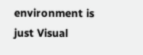environment is just Visual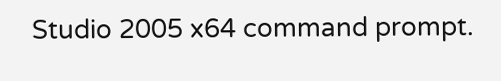Studio 2005 x64 command prompt.